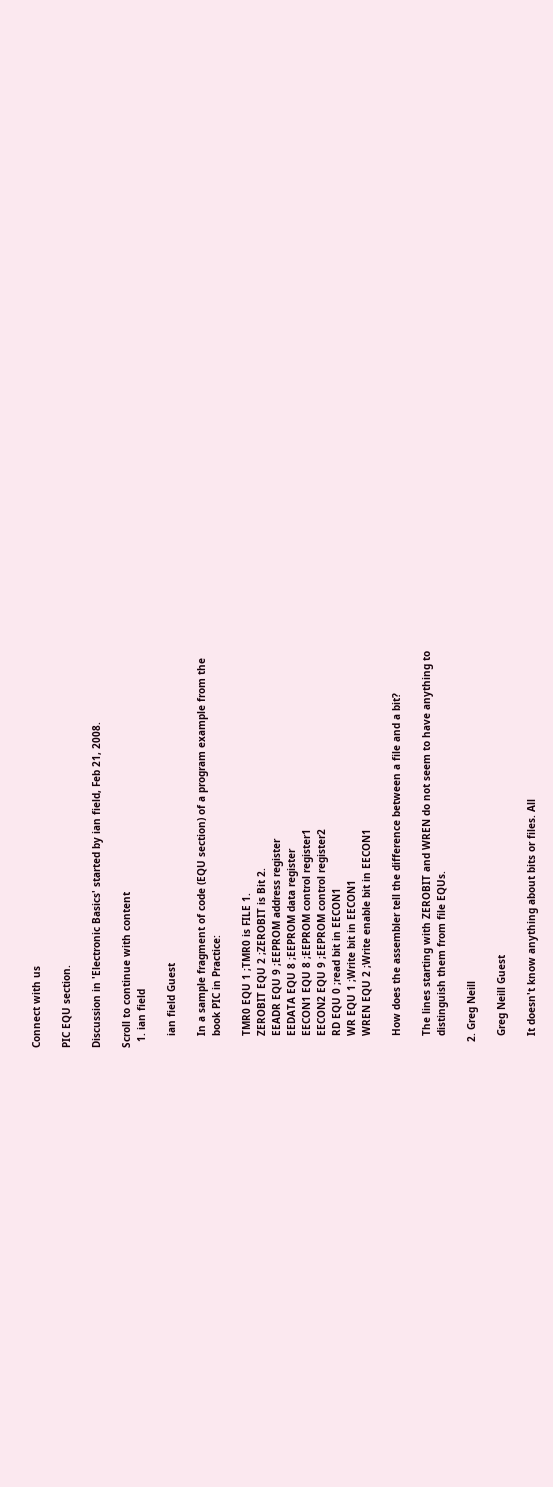Connect with us

PIC EQU section.

Discussion in 'Electronic Basics' started by ian field, Feb 21, 2008.

Scroll to continue with content
  1. ian field

    ian field Guest

    In a sample fragment of code (EQU section) of a program example from the
    book PIC in Practice:

    TMR0 EQU 1 ;TMR0 is FILE 1.
    ZEROBIT EQU 2 ;ZEROBIT is Bit 2.
    EEADR EQU 9 ;EEPROM address register
    EEDATA EQU 8 ;EEPROM data register
    EECON1 EQU 8 ;EEPROM control register1
    EECON2 EQU 9 ;EEPROM control register2
    RD EQU 0 ;read bit in EECON1
    WR EQU 1 ;Write bit in EECON1
    WREN EQU 2 ;Write enable bit in EECON1

    How does the assembler tell the difference between a file and a bit?

    The lines starting with ZEROBIT and WREN do not seem to have anything to
    distinguish them from file EQUs.

  2. Greg Neill

    Greg Neill Guest

    It doesn't know anything about bits or files. All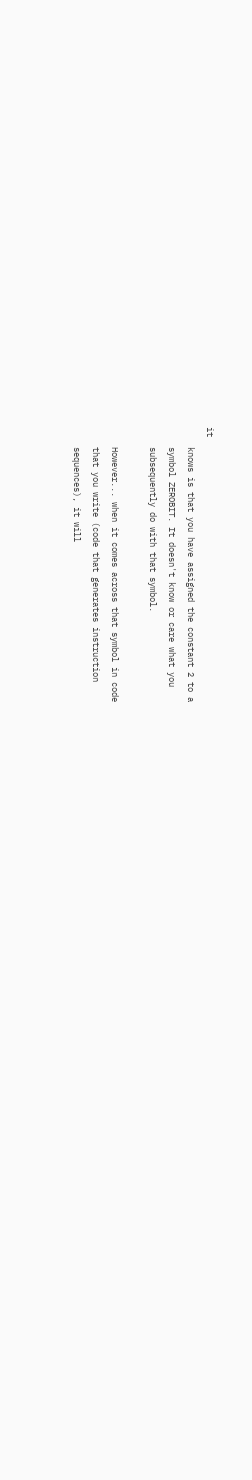it
    knows is that you have assigned the constant 2 to a
    symbol ZEROBIT. It doesn't know or care what you
    subsequently do with that symbol.

    However... when it comes across that symbol in code
    that you write (code that generates instruction
    sequences), it will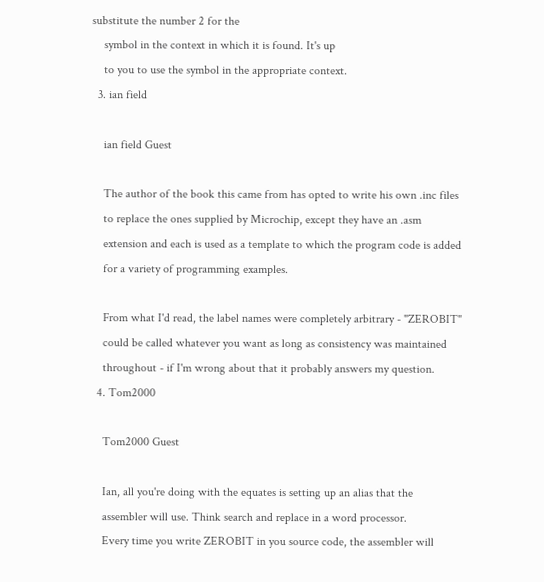substitute the number 2 for the
    symbol in the context in which it is found. It's up
    to you to use the symbol in the appropriate context.
  3. ian field

    ian field Guest

    The author of the book this came from has opted to write his own .inc files
    to replace the ones supplied by Microchip, except they have an .asm
    extension and each is used as a template to which the program code is added
    for a variety of programming examples.

    From what I'd read, the label names were completely arbitrary - "ZEROBIT"
    could be called whatever you want as long as consistency was maintained
    throughout - if I'm wrong about that it probably answers my question.
  4. Tom2000

    Tom2000 Guest

    Ian, all you're doing with the equates is setting up an alias that the
    assembler will use. Think search and replace in a word processor.
    Every time you write ZEROBIT in you source code, the assembler will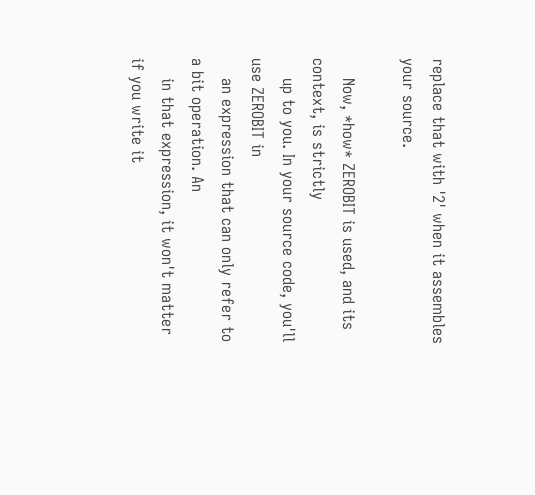replace that with '2' when it assembles your source.

    Now, *how* ZEROBIT is used, and its context, is strictly
    up to you. In your source code, you'll use ZEROBIT in
    an expression that can only refer to a bit operation. An
    in that expression, it won't matter if you write it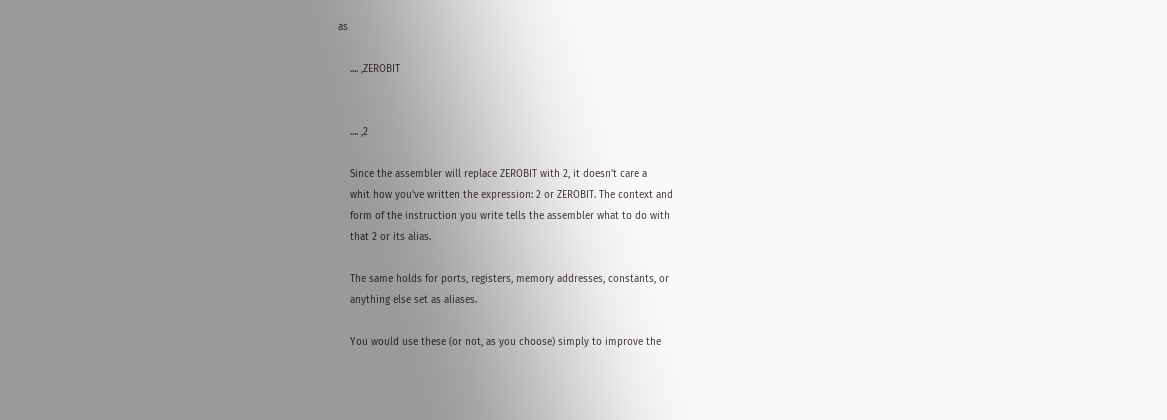as

    .... ,ZEROBIT


    .... ,2

    Since the assembler will replace ZEROBIT with 2, it doesn't care a
    whit how you've written the expression: 2 or ZEROBIT. The context and
    form of the instruction you write tells the assembler what to do with
    that 2 or its alias.

    The same holds for ports, registers, memory addresses, constants, or
    anything else set as aliases.

    You would use these (or not, as you choose) simply to improve the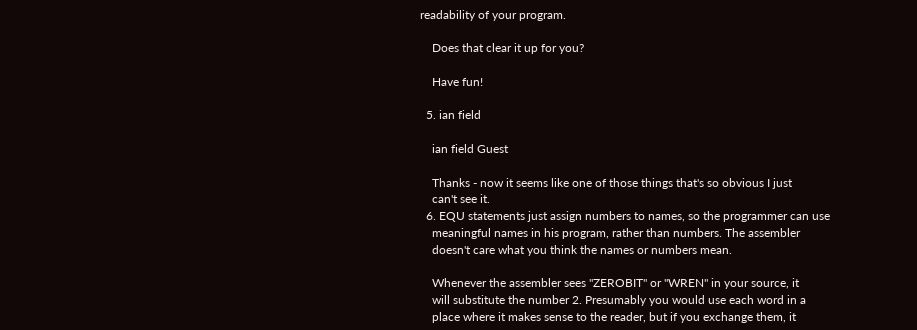readability of your program.

    Does that clear it up for you?

    Have fun!

  5. ian field

    ian field Guest

    Thanks - now it seems like one of those things that's so obvious I just
    can't see it.
  6. EQU statements just assign numbers to names, so the programmer can use
    meaningful names in his program, rather than numbers. The assembler
    doesn't care what you think the names or numbers mean.

    Whenever the assembler sees "ZEROBIT" or "WREN" in your source, it
    will substitute the number 2. Presumably you would use each word in a
    place where it makes sense to the reader, but if you exchange them, it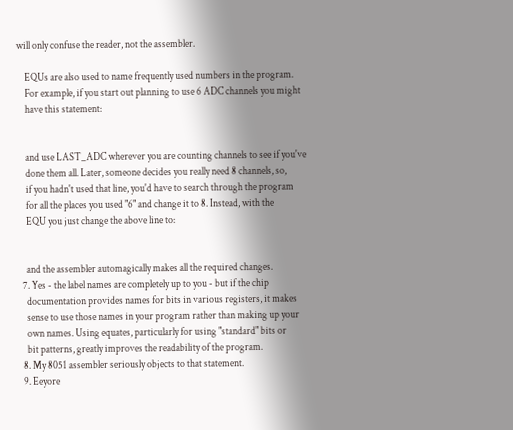will only confuse the reader, not the assembler.

    EQUs are also used to name frequently used numbers in the program.
    For example, if you start out planning to use 6 ADC channels you might
    have this statement:


    and use LAST_ADC wherever you are counting channels to see if you've
    done them all. Later, someone decides you really need 8 channels, so,
    if you hadn't used that line, you'd have to search through the program
    for all the places you used "6" and change it to 8. Instead, with the
    EQU you just change the above line to:


    and the assembler automagically makes all the required changes.
  7. Yes - the label names are completely up to you - but if the chip
    documentation provides names for bits in various registers, it makes
    sense to use those names in your program rather than making up your
    own names. Using equates, particularly for using "standard" bits or
    bit patterns, greatly improves the readability of the program.
  8. My 8051 assembler seriously objects to that statement.
  9. Eeyore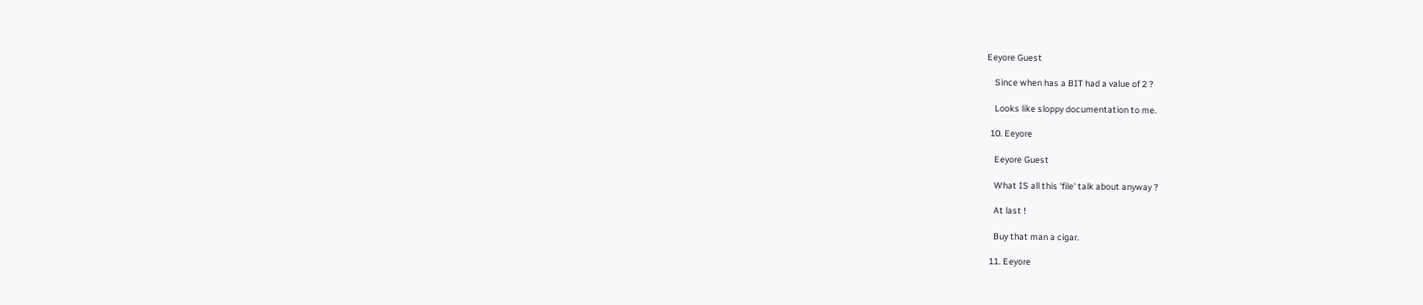Eeyore Guest

    Since when has a BIT had a value of 2 ?

    Looks like sloppy documentation to me.

  10. Eeyore

    Eeyore Guest

    What IS all this 'file' talk about anyway ?

    At last !

    Buy that man a cigar.

  11. Eeyore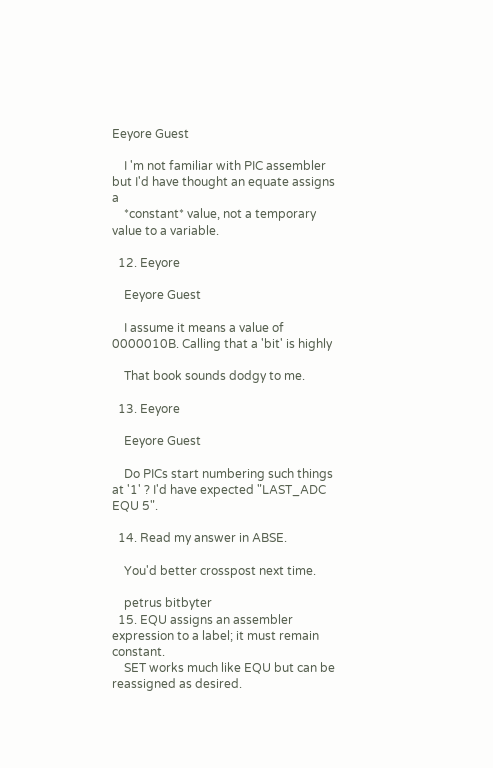Eeyore Guest

    I 'm not familiar with PIC assembler but I'd have thought an equate assigns a
    *constant* value, not a temporary value to a variable.

  12. Eeyore

    Eeyore Guest

    I assume it means a value of 0000010B. Calling that a 'bit' is highly

    That book sounds dodgy to me.

  13. Eeyore

    Eeyore Guest

    Do PICs start numbering such things at '1' ? I'd have expected "LAST_ADC EQU 5".

  14. Read my answer in ABSE.

    You'd better crosspost next time.

    petrus bitbyter
  15. EQU assigns an assembler expression to a label; it must remain constant.
    SET works much like EQU but can be reassigned as desired.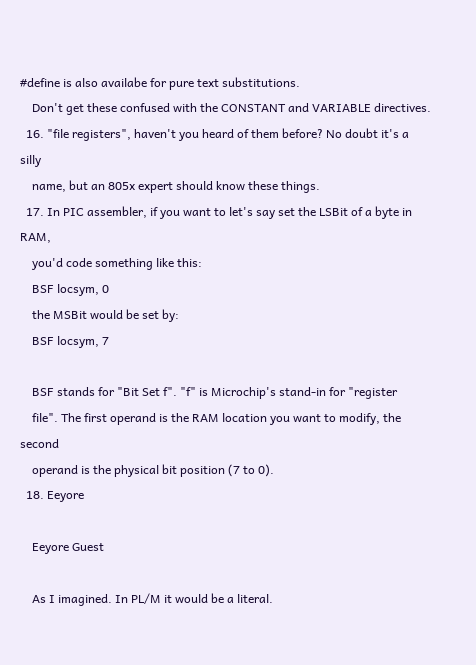#define is also availabe for pure text substitutions.
    Don't get these confused with the CONSTANT and VARIABLE directives.
  16. "file registers", haven't you heard of them before? No doubt it's a silly
    name, but an 805x expert should know these things.
  17. In PIC assembler, if you want to let's say set the LSBit of a byte in RAM,
    you'd code something like this:
    BSF locsym, 0
    the MSBit would be set by:
    BSF locsym, 7

    BSF stands for "Bit Set f". "f" is Microchip's stand-in for "register
    file". The first operand is the RAM location you want to modify, the second
    operand is the physical bit position (7 to 0).
  18. Eeyore

    Eeyore Guest

    As I imagined. In PL/M it would be a literal.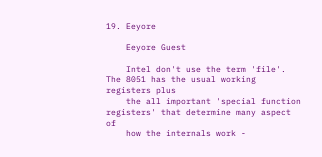19. Eeyore

    Eeyore Guest

    Intel don't use the term 'file'. The 8051 has the usual working registers plus
    the all important 'special function registers' that determine many aspect of
    how the internals work -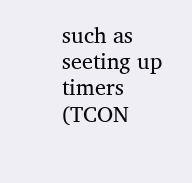such as seeting up timers (TCON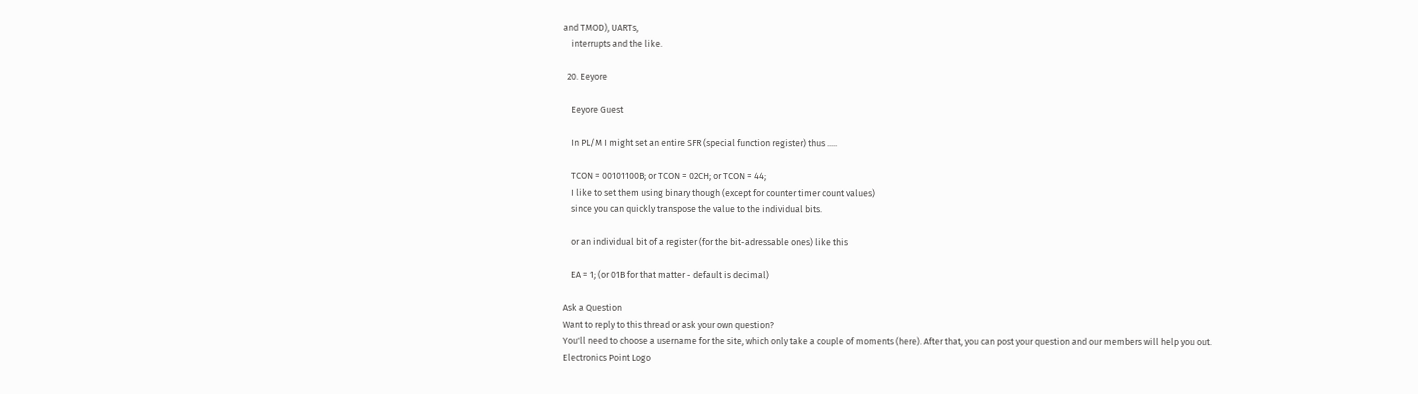and TMOD), UARTs,
    interrupts and the like.

  20. Eeyore

    Eeyore Guest

    In PL/M I might set an entire SFR (special function register) thus .....

    TCON = 00101100B; or TCON = 02CH; or TCON = 44;
    I like to set them using binary though (except for counter timer count values)
    since you can quickly transpose the value to the individual bits.

    or an individual bit of a register (for the bit-adressable ones) like this

    EA = 1; (or 01B for that matter - default is decimal)

Ask a Question
Want to reply to this thread or ask your own question?
You'll need to choose a username for the site, which only take a couple of moments (here). After that, you can post your question and our members will help you out.
Electronics Point Logo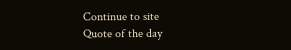Continue to site
Quote of the day